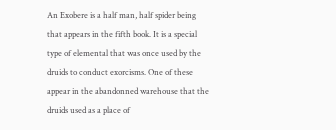An Exobere is a half man, half spider being that appears in the fifth book. It is a special type of elemental that was once used by the druids to conduct exorcisms. One of these appear in the abandonned warehouse that the druids used as a place of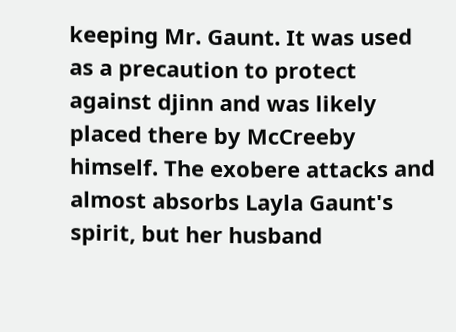keeping Mr. Gaunt. It was used as a precaution to protect against djinn and was likely placed there by McCreeby himself. The exobere attacks and almost absorbs Layla Gaunt's spirit, but her husband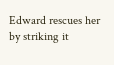Edward rescues her by striking it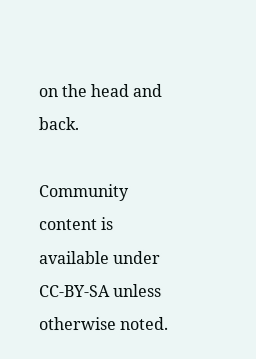on the head and back.

Community content is available under CC-BY-SA unless otherwise noted.